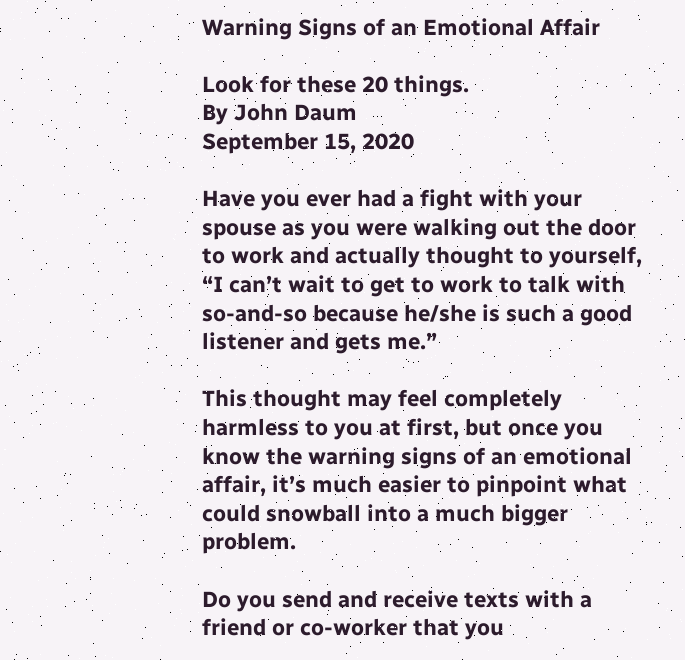Warning Signs of an Emotional Affair

Look for these 20 things.
By John Daum
September 15, 2020

Have you ever had a fight with your spouse as you were walking out the door to work and actually thought to yourself, “I can’t wait to get to work to talk with so-and-so because he/she is such a good listener and gets me.”

This thought may feel completely harmless to you at first, but once you know the warning signs of an emotional affair, it’s much easier to pinpoint what could snowball into a much bigger problem.

Do you send and receive texts with a friend or co-worker that you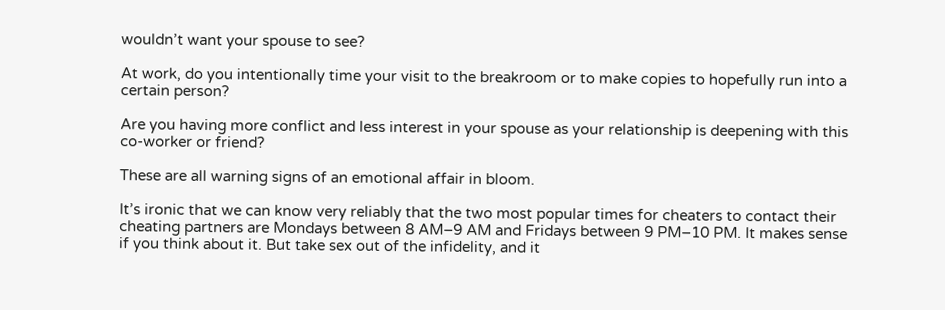wouldn’t want your spouse to see?

At work, do you intentionally time your visit to the breakroom or to make copies to hopefully run into a certain person?

Are you having more conflict and less interest in your spouse as your relationship is deepening with this co-worker or friend?

These are all warning signs of an emotional affair in bloom.

It’s ironic that we can know very reliably that the two most popular times for cheaters to contact their cheating partners are Mondays between 8 AM–9 AM and Fridays between 9 PM–10 PM. It makes sense if you think about it. But take sex out of the infidelity, and it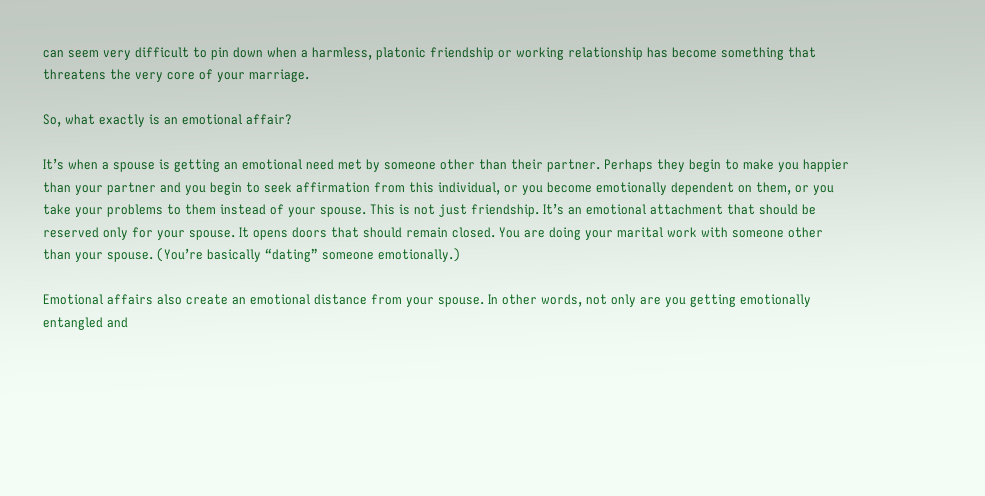can seem very difficult to pin down when a harmless, platonic friendship or working relationship has become something that threatens the very core of your marriage.

So, what exactly is an emotional affair?

It’s when a spouse is getting an emotional need met by someone other than their partner. Perhaps they begin to make you happier than your partner and you begin to seek affirmation from this individual, or you become emotionally dependent on them, or you take your problems to them instead of your spouse. This is not just friendship. It’s an emotional attachment that should be reserved only for your spouse. It opens doors that should remain closed. You are doing your marital work with someone other than your spouse. (You’re basically “dating” someone emotionally.)

Emotional affairs also create an emotional distance from your spouse. In other words, not only are you getting emotionally entangled and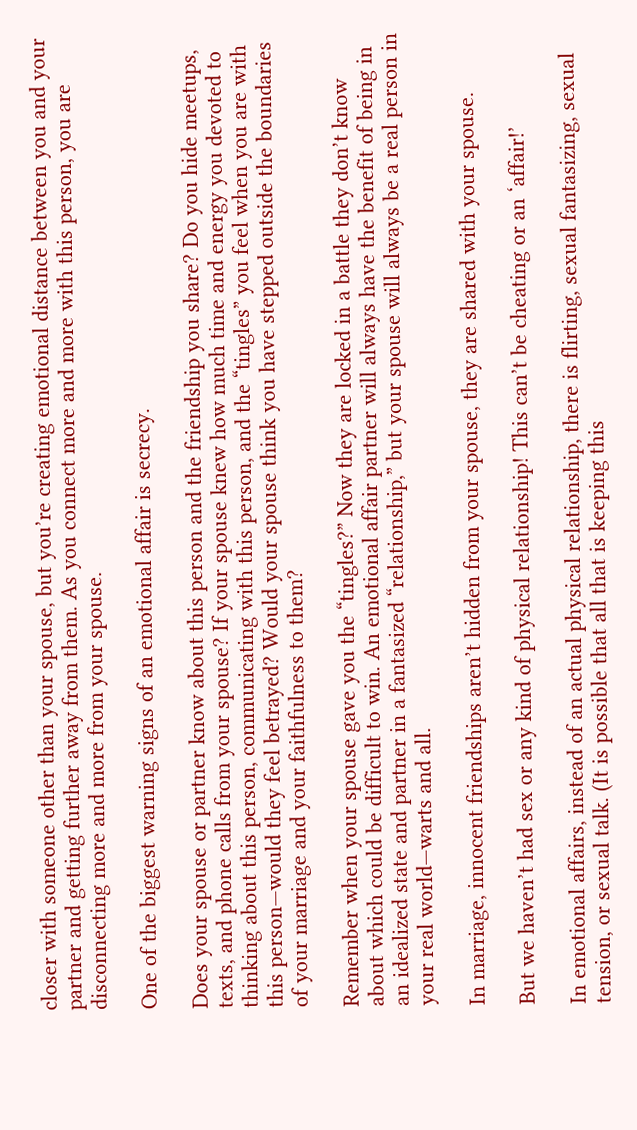closer with someone other than your spouse, but you’re creating emotional distance between you and your partner and getting further away from them. As you connect more and more with this person, you are disconnecting more and more from your spouse.

One of the biggest warning signs of an emotional affair is secrecy.

Does your spouse or partner know about this person and the friendship you share? Do you hide meetups, texts, and phone calls from your spouse? If your spouse knew how much time and energy you devoted to thinking about this person, communicating with this person, and the “tingles” you feel when you are with this person—would they feel betrayed? Would your spouse think you have stepped outside the boundaries of your marriage and your faithfulness to them?

Remember when your spouse gave you the “tingles?” Now they are locked in a battle they don’t know about which could be difficult to win. An emotional affair partner will always have the benefit of being in an idealized state and partner in a fantasized “relationship,” but your spouse will always be a real person in your real world—warts and all.

In marriage, innocent friendships aren’t hidden from your spouse, they are shared with your spouse.

But we haven’t had sex or any kind of physical relationship! This can’t be cheating or an ‘affair!’

In emotional affairs, instead of an actual physical relationship, there is flirting, sexual fantasizing, sexual tension, or sexual talk. (It is possible that all that is keeping this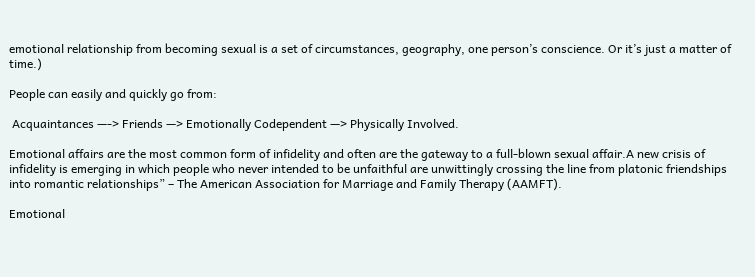emotional relationship from becoming sexual is a set of circumstances, geography, one person’s conscience. Or it’s just a matter of time.)

People can easily and quickly go from:

 Acquaintances —-> Friends —> Emotionally Codependent —> Physically Involved.

Emotional affairs are the most common form of infidelity and often are the gateway to a full-blown sexual affair.A new crisis of infidelity is emerging in which people who never intended to be unfaithful are unwittingly crossing the line from platonic friendships into romantic relationships” – The American Association for Marriage and Family Therapy (AAMFT).

Emotional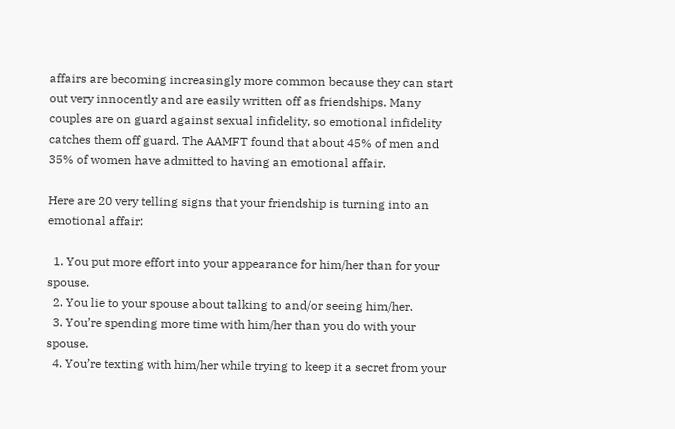affairs are becoming increasingly more common because they can start out very innocently and are easily written off as friendships. Many couples are on guard against sexual infidelity, so emotional infidelity catches them off guard. The AAMFT found that about 45% of men and 35% of women have admitted to having an emotional affair.

Here are 20 very telling signs that your friendship is turning into an emotional affair:

  1. You put more effort into your appearance for him/her than for your spouse.
  2. You lie to your spouse about talking to and/or seeing him/her.
  3. You’re spending more time with him/her than you do with your spouse.
  4. You’re texting with him/her while trying to keep it a secret from your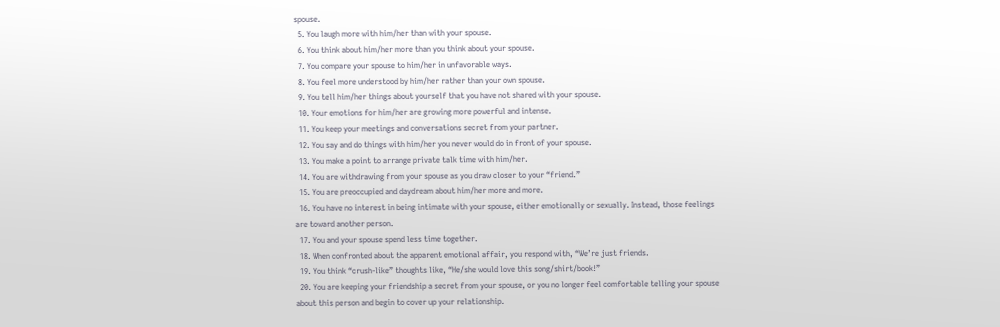spouse.
  5. You laugh more with him/her than with your spouse.
  6. You think about him/her more than you think about your spouse.
  7. You compare your spouse to him/her in unfavorable ways.
  8. You feel more understood by him/her rather than your own spouse.
  9. You tell him/her things about yourself that you have not shared with your spouse.
  10. Your emotions for him/her are growing more powerful and intense.
  11. You keep your meetings and conversations secret from your partner.
  12. You say and do things with him/her you never would do in front of your spouse.
  13. You make a point to arrange private talk time with him/her.
  14. You are withdrawing from your spouse as you draw closer to your “friend.”
  15. You are preoccupied and daydream about him/her more and more.
  16. You have no interest in being intimate with your spouse, either emotionally or sexually. Instead, those feelings are toward another person.
  17. You and your spouse spend less time together.
  18. When confronted about the apparent emotional affair, you respond with, “We’re just friends.
  19. You think “crush-like” thoughts like, “He/she would love this song/shirt/book!”
  20. You are keeping your friendship a secret from your spouse, or you no longer feel comfortable telling your spouse about this person and begin to cover up your relationship.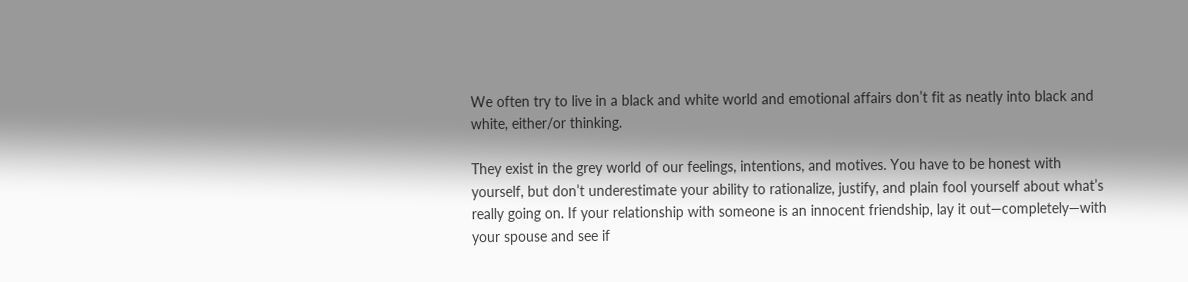We often try to live in a black and white world and emotional affairs don’t fit as neatly into black and white, either/or thinking.

They exist in the grey world of our feelings, intentions, and motives. You have to be honest with yourself, but don’t underestimate your ability to rationalize, justify, and plain fool yourself about what’s really going on. If your relationship with someone is an innocent friendship, lay it out—completely—with your spouse and see if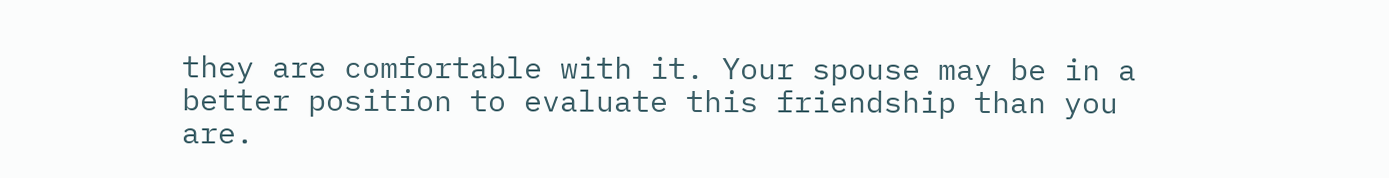they are comfortable with it. Your spouse may be in a better position to evaluate this friendship than you are.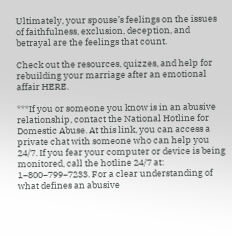Ultimately, your spouse’s feelings on the issues of faithfulness, exclusion, deception, and betrayal are the feelings that count.

Check out the resources, quizzes, and help for rebuilding your marriage after an emotional affair HERE.

***If you or someone you know is in an abusive relationship, contact the National Hotline for Domestic Abuse. At this link, you can access a private chat with someone who can help you 24/7. If you fear your computer or device is being monitored, call the hotline 24/7 at: 1−800−799−7233. For a clear understanding of what defines an abusive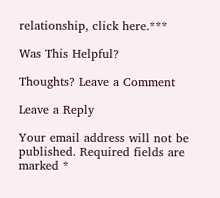relationship, click here.***

Was This Helpful?

Thoughts? Leave a Comment

Leave a Reply

Your email address will not be published. Required fields are marked *